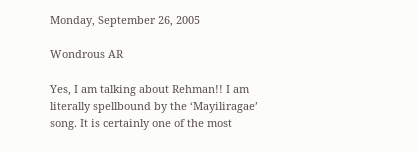Monday, September 26, 2005

Wondrous AR

Yes, I am talking about Rehman!! I am literally spellbound by the ‘Mayiliragae’ song. It is certainly one of the most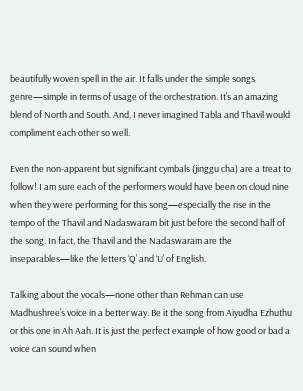beautifully woven spell in the air. It falls under the simple songs genre—simple in terms of usage of the orchestration. It’s an amazing blend of North and South. And, I never imagined Tabla and Thavil would compliment each other so well.

Even the non-apparent but significant cymbals (jinggu cha) are a treat to follow! I am sure each of the performers would have been on cloud nine when they were performing for this song—especially the rise in the tempo of the Thavil and Nadaswaram bit just before the second half of the song. In fact, the Thavil and the Nadaswaram are the inseparables—like the letters ‘Q’ and ‘U’ of English.

Talking about the vocals—none other than Rehman can use Madhushree’s voice in a better way. Be it the song from Aiyudha Ezhuthu or this one in Ah Aah. It is just the perfect example of how good or bad a voice can sound when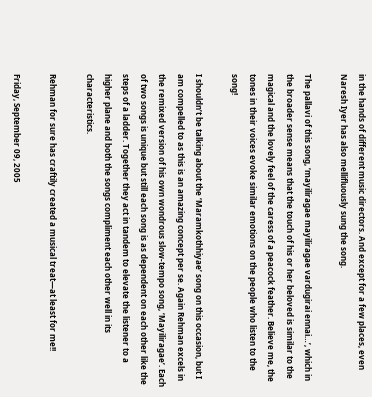in the hands of different music directors. And except for a few places, even Naresh Iyer has also mellifluously sung the song.

The pallavi of this song, ‘mayiliragae mayiliragae vardugirai ennai…’, which in the broader sense means that the touch of his or her beloved is similar to the magical and the lovely feel of the caress of a peacock feather. Believe me, the tones in their voices evoke similar emotions on the people who listen to the song!

I shouldn’t be talking about the ‘Maramkothhiyae’ song on this occasion, but I am compelled to as this is an amazing concept per se. Again Rehman excels in the remixed version of his own wondrous slow-tempo song, ‘Mayiliragae’. Each of two songs is unique but still each song is as dependent on each other like the steps of a ladder. Together they act in tandem to elevate the listener to a higher plane and both the songs compliment each other well in its characteristics.

Rehman for sure has craftily created a musical treat—at least for me!!

Friday, September 09, 2005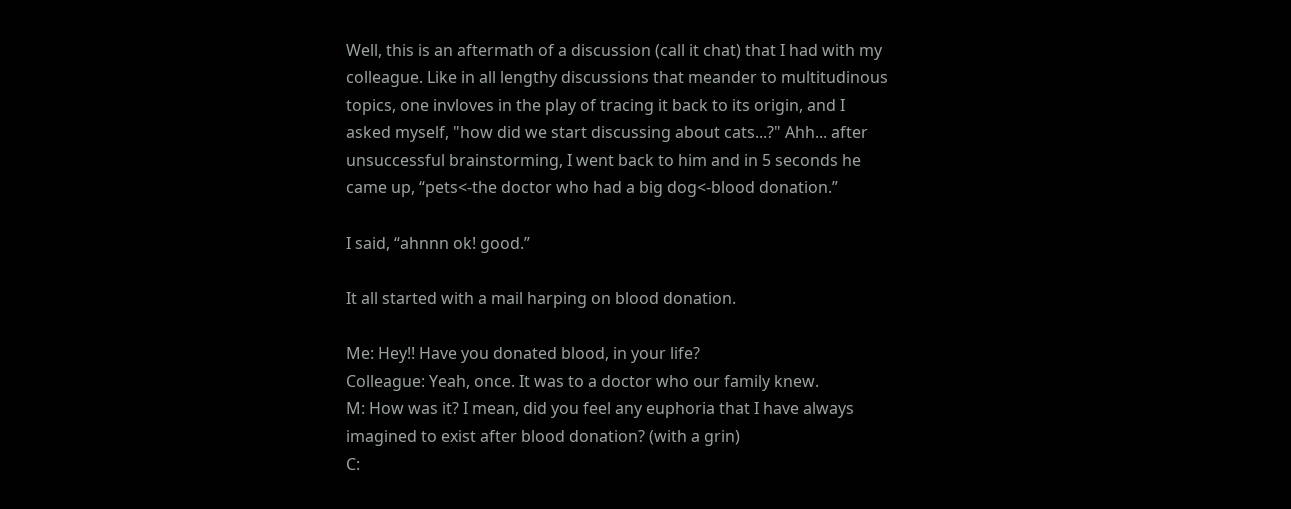Well, this is an aftermath of a discussion (call it chat) that I had with my colleague. Like in all lengthy discussions that meander to multitudinous topics, one invloves in the play of tracing it back to its origin, and I asked myself, "how did we start discussing about cats...?" Ahh... after unsuccessful brainstorming, I went back to him and in 5 seconds he came up, “pets<-the doctor who had a big dog<-blood donation.”

I said, “ahnnn ok! good.”

It all started with a mail harping on blood donation.

Me: Hey!! Have you donated blood, in your life?
Colleague: Yeah, once. It was to a doctor who our family knew.
M: How was it? I mean, did you feel any euphoria that I have always imagined to exist after blood donation? (with a grin)
C: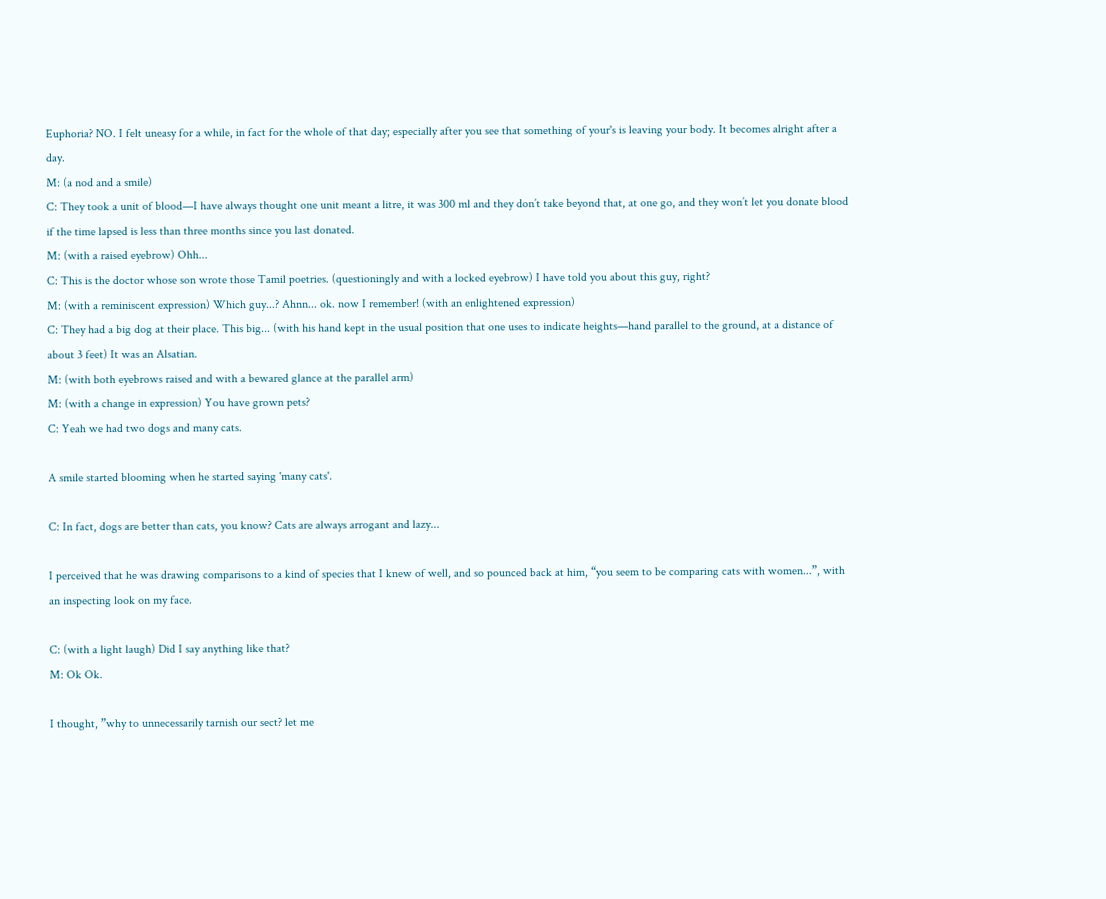Euphoria? NO. I felt uneasy for a while, in fact for the whole of that day; especially after you see that something of your's is leaving your body. It becomes alright after a day.
M: (a nod and a smile)
C: They took a unit of blood—I have always thought one unit meant a litre, it was 300 ml and they don’t take beyond that, at one go, and they won’t let you donate blood if the time lapsed is less than three months since you last donated.
M: (with a raised eyebrow) Ohh...
C: This is the doctor whose son wrote those Tamil poetries. (questioningly and with a locked eyebrow) I have told you about this guy, right?
M: (with a reminiscent expression) Which guy...? Ahnn... ok. now I remember! (with an enlightened expression)
C: They had a big dog at their place. This big... (with his hand kept in the usual position that one uses to indicate heights—hand parallel to the ground, at a distance of about 3 feet) It was an Alsatian.
M: (with both eyebrows raised and with a bewared glance at the parallel arm)
M: (with a change in expression) You have grown pets?
C: Yeah we had two dogs and many cats.

A smile started blooming when he started saying 'many cats'.

C: In fact, dogs are better than cats, you know? Cats are always arrogant and lazy...

I perceived that he was drawing comparisons to a kind of species that I knew of well, and so pounced back at him, “you seem to be comparing cats with women...”, with an inspecting look on my face.

C: (with a light laugh) Did I say anything like that?
M: Ok Ok.

I thought, ”why to unnecessarily tarnish our sect? let me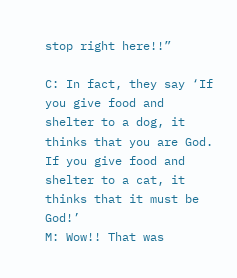stop right here!!”

C: In fact, they say ‘If you give food and shelter to a dog, it thinks that you are God. If you give food and shelter to a cat, it thinks that it must be God!’
M: Wow!! That was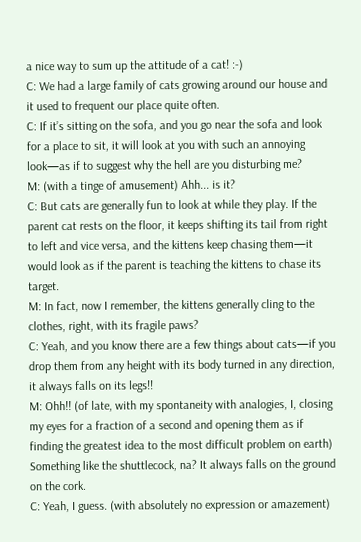a nice way to sum up the attitude of a cat! :-)
C: We had a large family of cats growing around our house and it used to frequent our place quite often.
C: If it’s sitting on the sofa, and you go near the sofa and look for a place to sit, it will look at you with such an annoying look—as if to suggest why the hell are you disturbing me?
M: (with a tinge of amusement) Ahh... is it?
C: But cats are generally fun to look at while they play. If the parent cat rests on the floor, it keeps shifting its tail from right to left and vice versa, and the kittens keep chasing them—it would look as if the parent is teaching the kittens to chase its target.
M: In fact, now I remember, the kittens generally cling to the clothes, right, with its fragile paws?
C: Yeah, and you know there are a few things about cats—if you drop them from any height with its body turned in any direction, it always falls on its legs!!
M: Ohh!! (of late, with my spontaneity with analogies, I, closing my eyes for a fraction of a second and opening them as if finding the greatest idea to the most difficult problem on earth) Something like the shuttlecock, na? It always falls on the ground on the cork.
C: Yeah, I guess. (with absolutely no expression or amazement)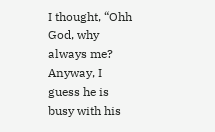I thought, “Ohh God, why always me? Anyway, I guess he is busy with his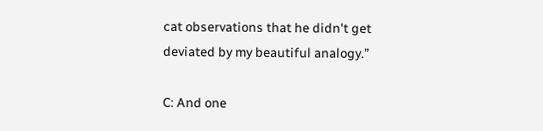cat observations that he didn't get deviated by my beautiful analogy.”

C: And one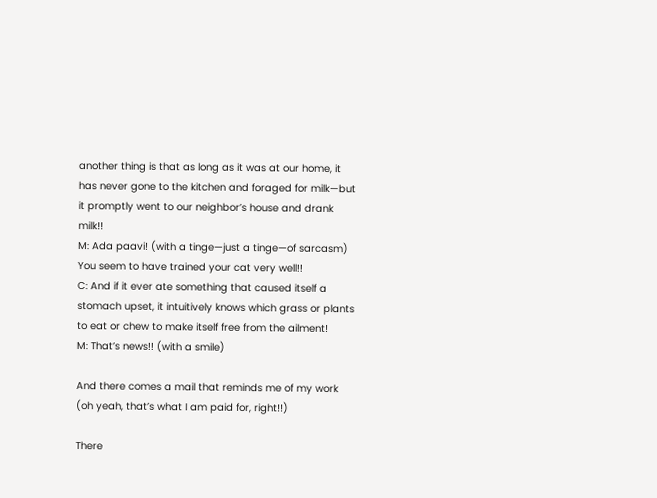another thing is that as long as it was at our home, it has never gone to the kitchen and foraged for milk—but it promptly went to our neighbor’s house and drank milk!!
M: Ada paavi! (with a tinge—just a tinge—of sarcasm) You seem to have trained your cat very well!!
C: And if it ever ate something that caused itself a stomach upset, it intuitively knows which grass or plants to eat or chew to make itself free from the ailment!
M: That’s news!! (with a smile)

And there comes a mail that reminds me of my work (oh yeah, that’s what I am paid for, right!!)

There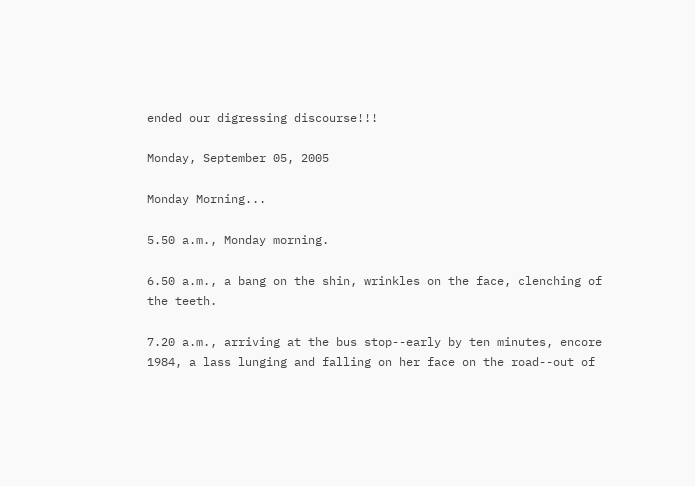ended our digressing discourse!!!

Monday, September 05, 2005

Monday Morning...

5.50 a.m., Monday morning.

6.50 a.m., a bang on the shin, wrinkles on the face, clenching of the teeth.

7.20 a.m., arriving at the bus stop--early by ten minutes, encore 1984, a lass lunging and falling on her face on the road--out of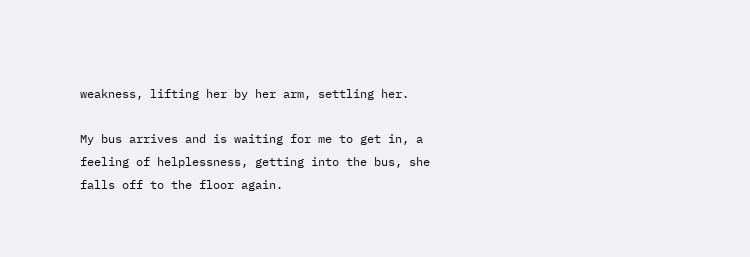weakness, lifting her by her arm, settling her.

My bus arrives and is waiting for me to get in, a feeling of helplessness, getting into the bus, she falls off to the floor again.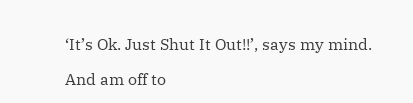‘It’s Ok. Just Shut It Out!!’, says my mind.

And am off to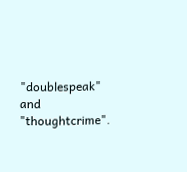"doublespeak" and "thoughtcrime".